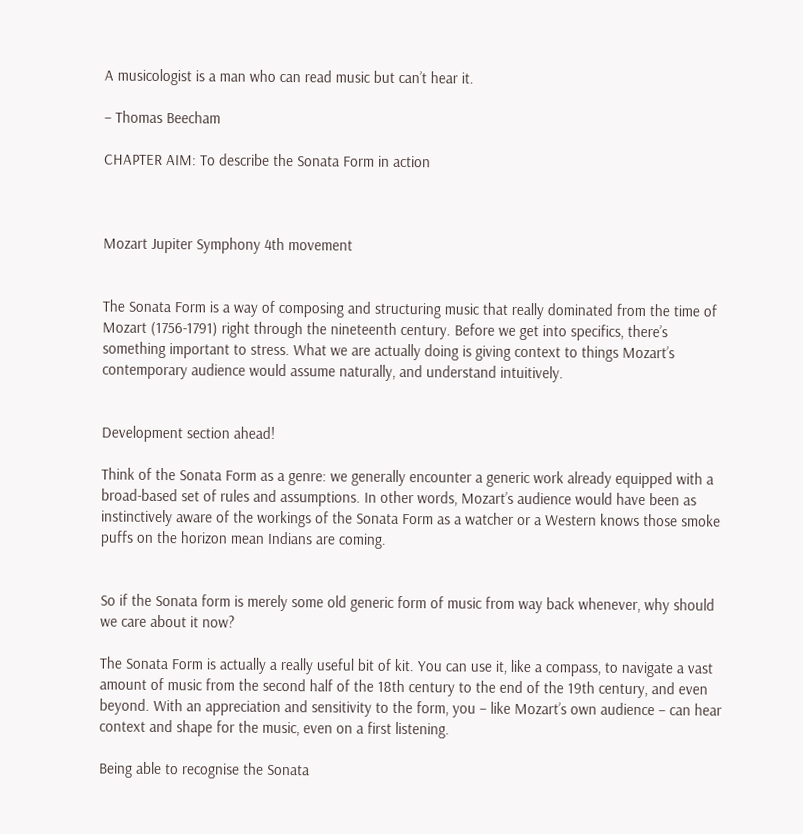A musicologist is a man who can read music but can’t hear it.

– Thomas Beecham

CHAPTER AIM: To describe the Sonata Form in action



Mozart Jupiter Symphony 4th movement


The Sonata Form is a way of composing and structuring music that really dominated from the time of Mozart (1756-1791) right through the nineteenth century. Before we get into specifics, there’s something important to stress. What we are actually doing is giving context to things Mozart’s contemporary audience would assume naturally, and understand intuitively.


Development section ahead!

Think of the Sonata Form as a genre: we generally encounter a generic work already equipped with a broad-based set of rules and assumptions. In other words, Mozart’s audience would have been as instinctively aware of the workings of the Sonata Form as a watcher or a Western knows those smoke puffs on the horizon mean Indians are coming.


So if the Sonata form is merely some old generic form of music from way back whenever, why should we care about it now?

The Sonata Form is actually a really useful bit of kit. You can use it, like a compass, to navigate a vast amount of music from the second half of the 18th century to the end of the 19th century, and even beyond. With an appreciation and sensitivity to the form, you – like Mozart’s own audience – can hear context and shape for the music, even on a first listening.

Being able to recognise the Sonata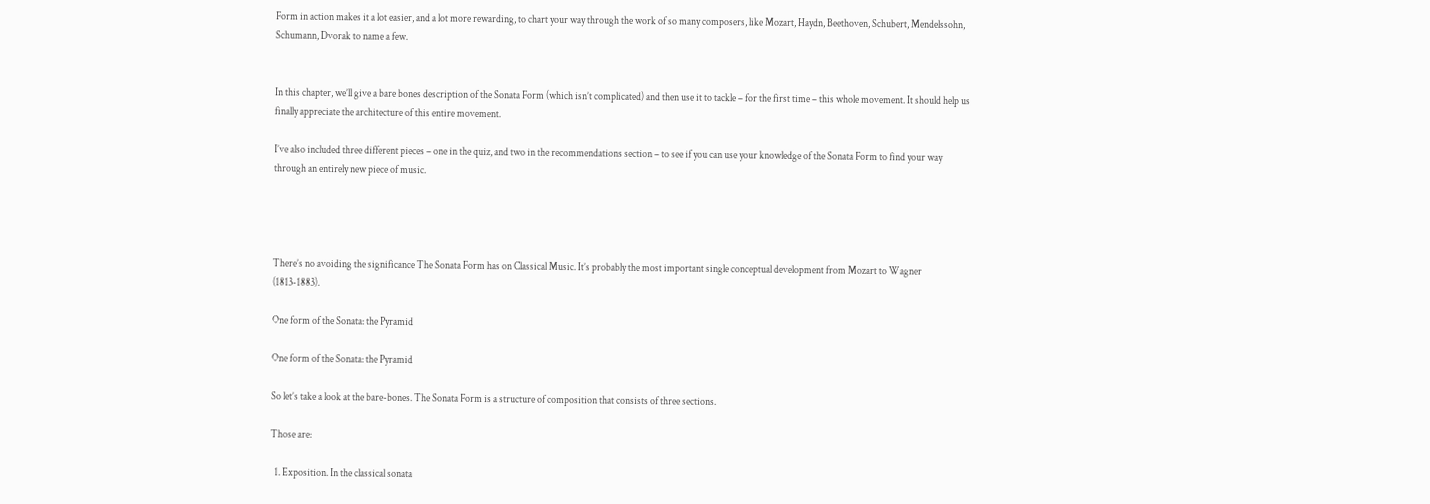Form in action makes it a lot easier, and a lot more rewarding, to chart your way through the work of so many composers, like Mozart, Haydn, Beethoven, Schubert, Mendelssohn, Schumann, Dvorak to name a few.


In this chapter, we’ll give a bare bones description of the Sonata Form (which isn’t complicated) and then use it to tackle – for the first time – this whole movement. It should help us finally appreciate the architecture of this entire movement.

I’ve also included three different pieces – one in the quiz, and two in the recommendations section – to see if you can use your knowledge of the Sonata Form to find your way through an entirely new piece of music.




There’s no avoiding the significance The Sonata Form has on Classical Music. It’s probably the most important single conceptual development from Mozart to Wagner (1813-1883).

One form of the Sonata: the Pyramid

One form of the Sonata: the Pyramid

So let’s take a look at the bare-bones. The Sonata Form is a structure of composition that consists of three sections.

Those are:

  1. Exposition. In the classical sonata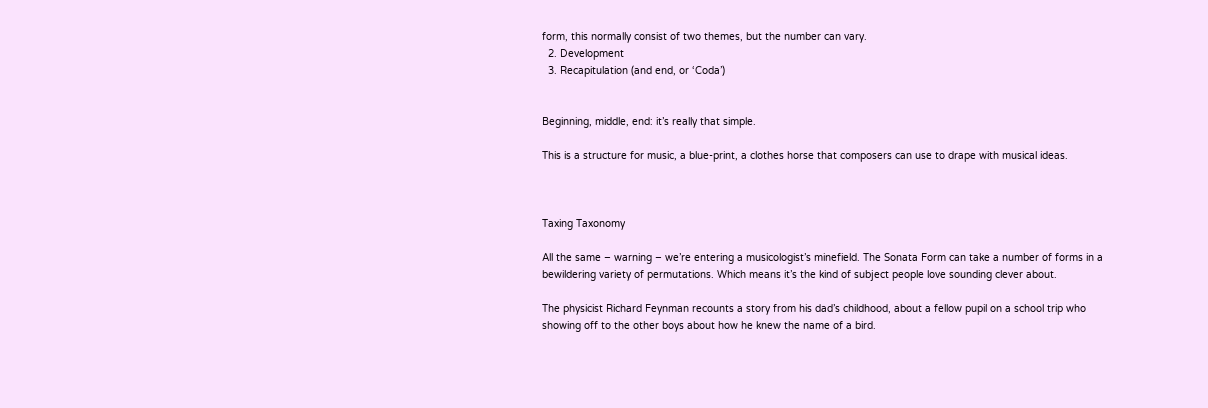form, this normally consist of two themes, but the number can vary.
  2. Development
  3. Recapitulation (and end, or ‘Coda’)


Beginning, middle, end: it’s really that simple.

This is a structure for music, a blue-print, a clothes horse that composers can use to drape with musical ideas.



Taxing Taxonomy

All the same – warning – we’re entering a musicologist’s minefield. The Sonata Form can take a number of forms in a bewildering variety of permutations. Which means it’s the kind of subject people love sounding clever about.

The physicist Richard Feynman recounts a story from his dad’s childhood, about a fellow pupil on a school trip who showing off to the other boys about how he knew the name of a bird.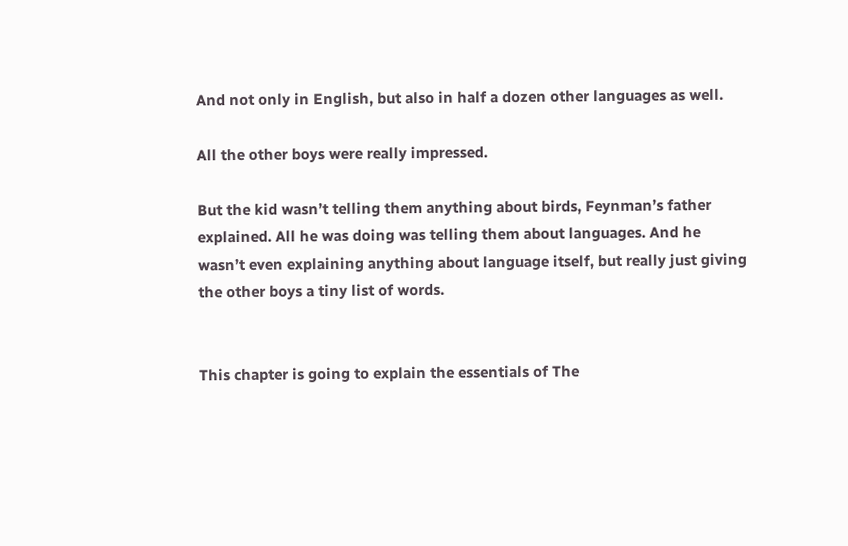And not only in English, but also in half a dozen other languages as well.

All the other boys were really impressed.

But the kid wasn’t telling them anything about birds, Feynman’s father explained. All he was doing was telling them about languages. And he wasn’t even explaining anything about language itself, but really just giving the other boys a tiny list of words.


This chapter is going to explain the essentials of The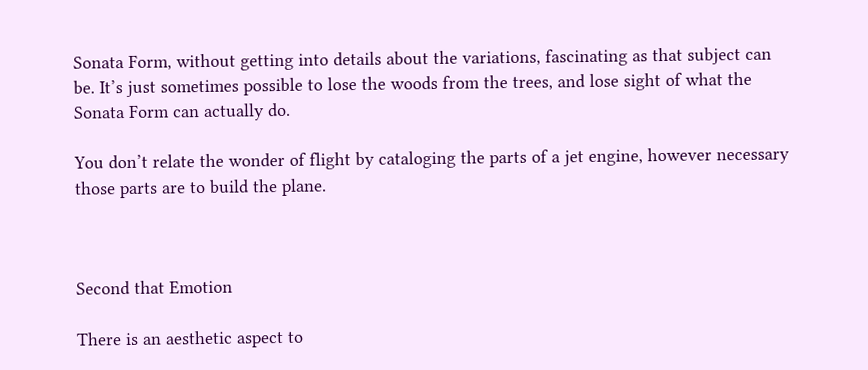Sonata Form, without getting into details about the variations, fascinating as that subject can be. It’s just sometimes possible to lose the woods from the trees, and lose sight of what the Sonata Form can actually do.

You don’t relate the wonder of flight by cataloging the parts of a jet engine, however necessary those parts are to build the plane.



Second that Emotion

There is an aesthetic aspect to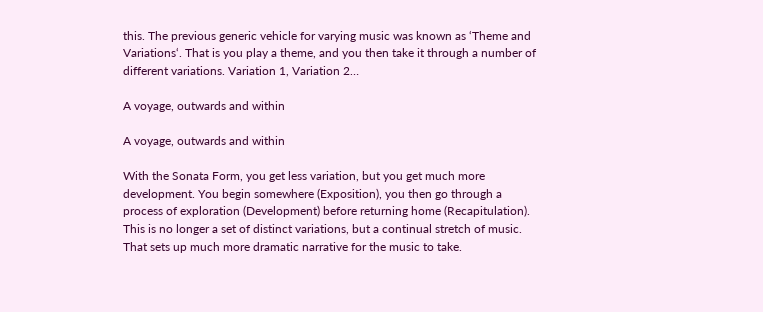this. The previous generic vehicle for varying music was known as ‘Theme and Variations‘. That is you play a theme, and you then take it through a number of different variations. Variation 1, Variation 2…

A voyage, outwards and within

A voyage, outwards and within

With the Sonata Form, you get less variation, but you get much more development. You begin somewhere (Exposition), you then go through a process of exploration (Development) before returning home (Recapitulation). This is no longer a set of distinct variations, but a continual stretch of music. That sets up much more dramatic narrative for the music to take.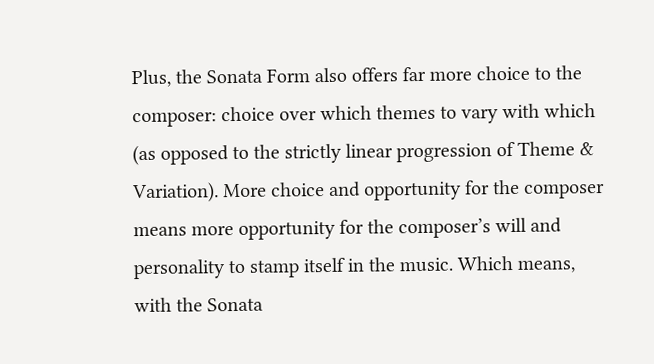Plus, the Sonata Form also offers far more choice to the composer: choice over which themes to vary with which (as opposed to the strictly linear progression of Theme & Variation). More choice and opportunity for the composer means more opportunity for the composer’s will and personality to stamp itself in the music. Which means, with the Sonata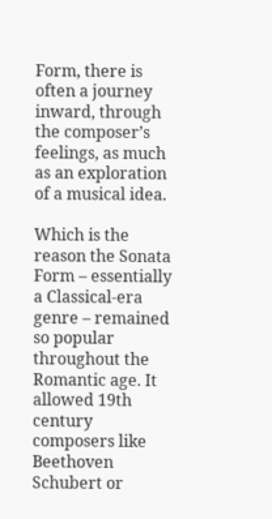Form, there is often a journey inward, through the composer’s feelings, as much as an exploration of a musical idea.

Which is the reason the Sonata Form – essentially a Classical-era genre – remained so popular throughout the Romantic age. It allowed 19th century composers like Beethoven Schubert or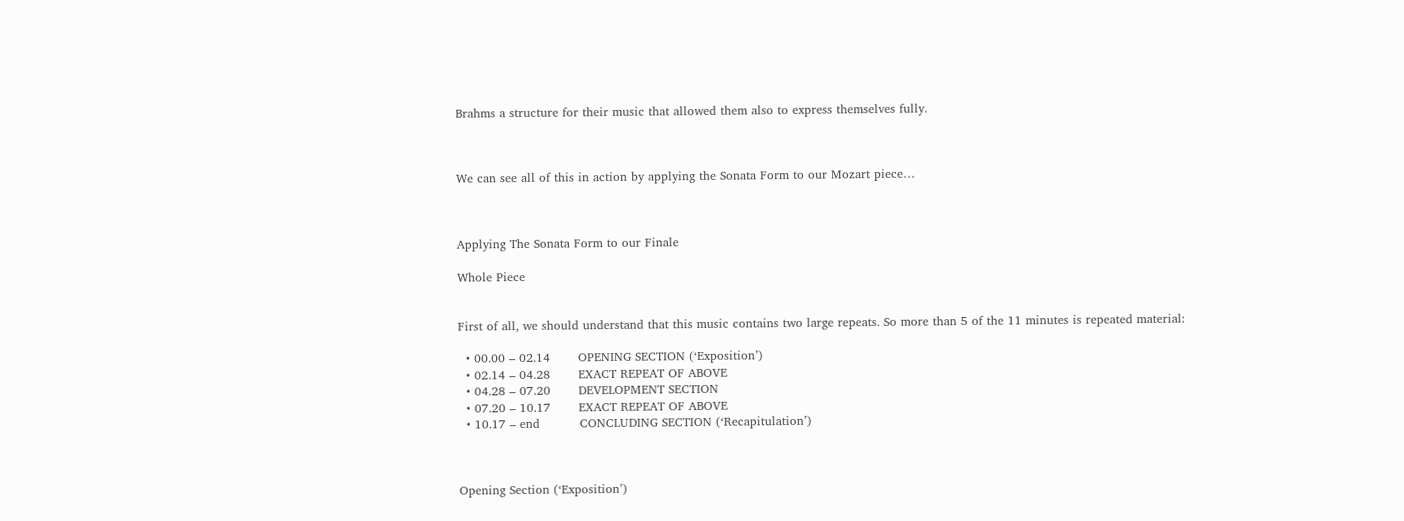Brahms a structure for their music that allowed them also to express themselves fully.



We can see all of this in action by applying the Sonata Form to our Mozart piece…



Applying The Sonata Form to our Finale

Whole Piece


First of all, we should understand that this music contains two large repeats. So more than 5 of the 11 minutes is repeated material:

  • 00.00 – 02.14       OPENING SECTION (‘Exposition’)
  • 02.14 – 04.28       EXACT REPEAT OF ABOVE
  • 04.28 – 07.20       DEVELOPMENT SECTION
  • 07.20 – 10.17       EXACT REPEAT OF ABOVE
  • 10.17 – end          CONCLUDING SECTION (‘Recapitulation’)



Opening Section (‘Exposition’)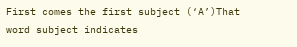First comes the first subject (‘A’)That word subject indicates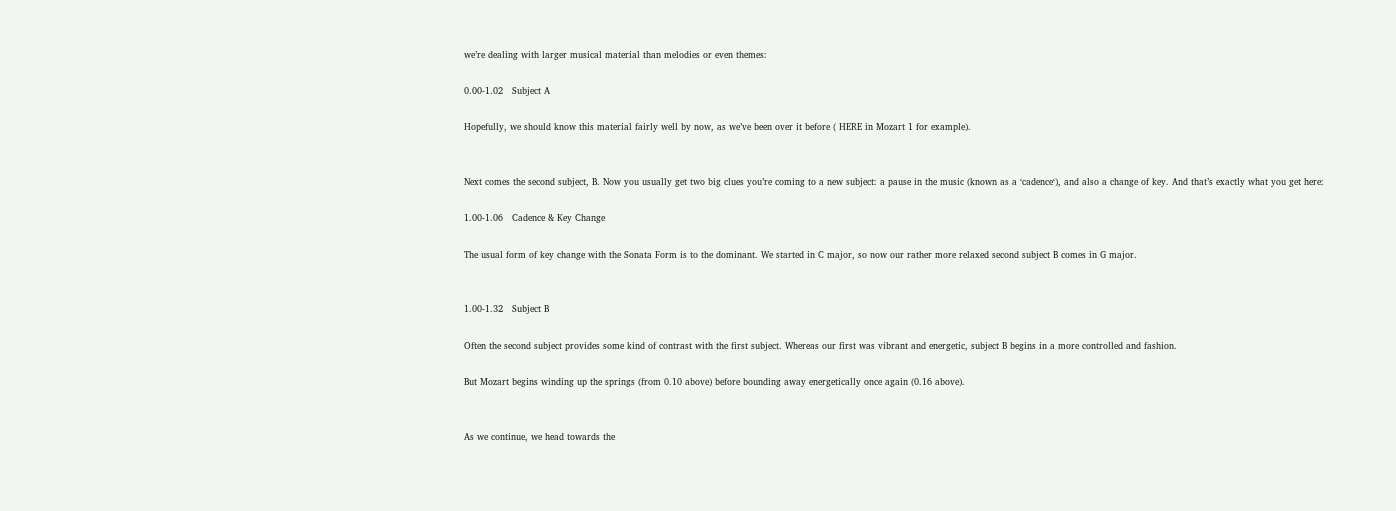we’re dealing with larger musical material than melodies or even themes:

0.00-1.02   Subject A

Hopefully, we should know this material fairly well by now, as we’ve been over it before ( HERE in Mozart 1 for example).


Next comes the second subject, B. Now you usually get two big clues you’re coming to a new subject: a pause in the music (known as a ‘cadence‘), and also a change of key. And that’s exactly what you get here:

1.00-1.06   Cadence & Key Change

The usual form of key change with the Sonata Form is to the dominant. We started in C major, so now our rather more relaxed second subject B comes in G major.


1.00-1.32   Subject B

Often the second subject provides some kind of contrast with the first subject. Whereas our first was vibrant and energetic, subject B begins in a more controlled and fashion.

But Mozart begins winding up the springs (from 0.10 above) before bounding away energetically once again (0.16 above).


As we continue, we head towards the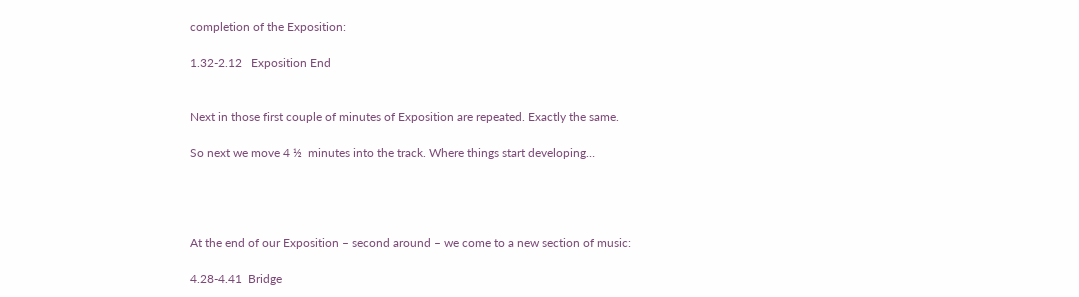completion of the Exposition:

1.32-2.12   Exposition End


Next in those first couple of minutes of Exposition are repeated. Exactly the same.

So next we move 4 ½  minutes into the track. Where things start developing…




At the end of our Exposition – second around – we come to a new section of music:

4.28-4.41  Bridge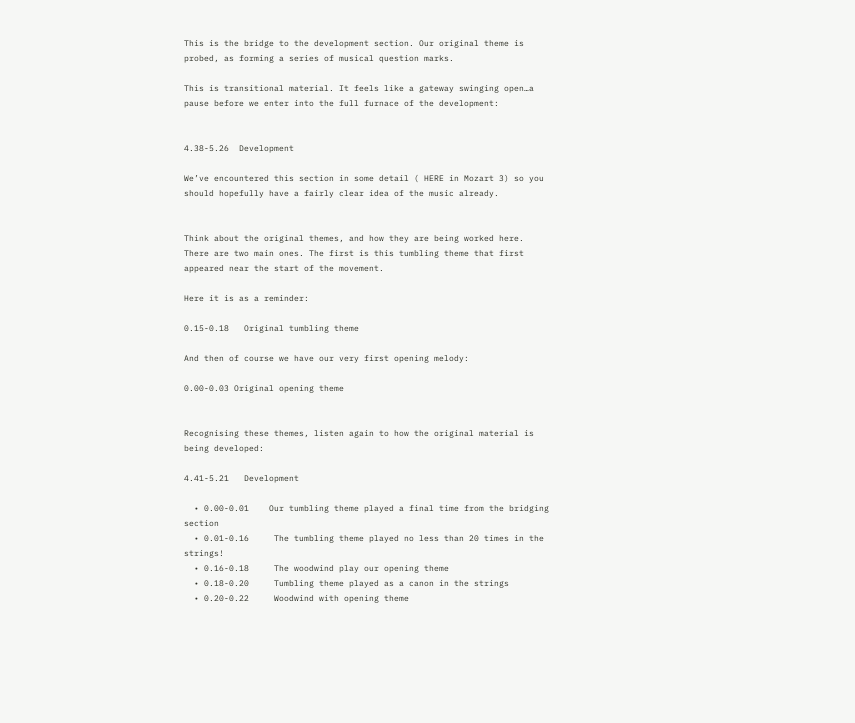This is the bridge to the development section. Our original theme is probed, as forming a series of musical question marks.

This is transitional material. It feels like a gateway swinging open…a pause before we enter into the full furnace of the development:


4.38-5.26  Development

We’ve encountered this section in some detail ( HERE in Mozart 3) so you should hopefully have a fairly clear idea of the music already.


Think about the original themes, and how they are being worked here. There are two main ones. The first is this tumbling theme that first appeared near the start of the movement.

Here it is as a reminder:

0.15-0.18   Original tumbling theme

And then of course we have our very first opening melody:

0.00-0.03 Original opening theme


Recognising these themes, listen again to how the original material is being developed:

4.41-5.21   Development

  • 0.00-0.01    Our tumbling theme played a final time from the bridging section
  • 0.01-0.16     The tumbling theme played no less than 20 times in the strings!
  • 0.16-0.18     The woodwind play our opening theme
  • 0.18-0.20     Tumbling theme played as a canon in the strings
  • 0.20-0.22     Woodwind with opening theme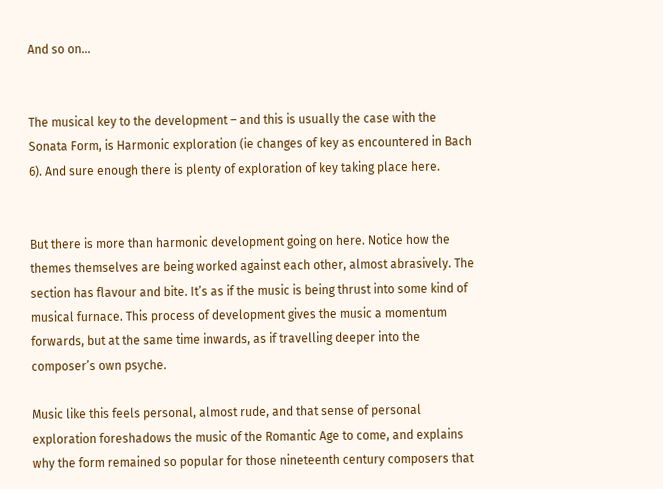And so on…


The musical key to the development – and this is usually the case with the Sonata Form, is Harmonic exploration (ie changes of key as encountered in Bach 6). And sure enough there is plenty of exploration of key taking place here.


But there is more than harmonic development going on here. Notice how the themes themselves are being worked against each other, almost abrasively. The section has flavour and bite. It’s as if the music is being thrust into some kind of musical furnace. This process of development gives the music a momentum forwards, but at the same time inwards, as if travelling deeper into the composer’s own psyche.

Music like this feels personal, almost rude, and that sense of personal exploration foreshadows the music of the Romantic Age to come, and explains why the form remained so popular for those nineteenth century composers that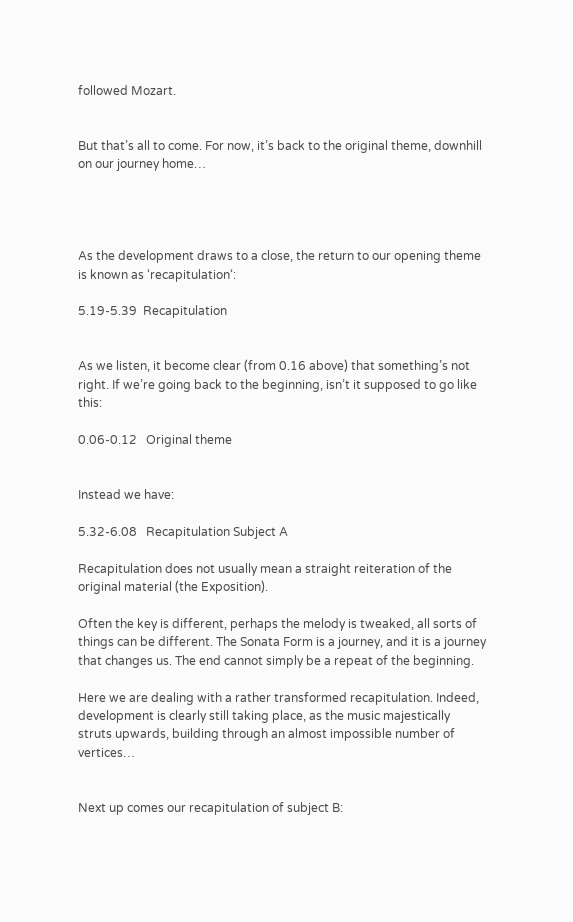followed Mozart.


But that’s all to come. For now, it’s back to the original theme, downhill on our journey home…




As the development draws to a close, the return to our opening theme is known as ‘recapitulation‘:

5.19-5.39  Recapitulation


As we listen, it become clear (from 0.16 above) that something’s not right. If we’re going back to the beginning, isn’t it supposed to go like this:

0.06-0.12   Original theme


Instead we have:

5.32-6.08   Recapitulation Subject A

Recapitulation does not usually mean a straight reiteration of the original material (the Exposition).

Often the key is different, perhaps the melody is tweaked, all sorts of things can be different. The Sonata Form is a journey, and it is a journey that changes us. The end cannot simply be a repeat of the beginning.

Here we are dealing with a rather transformed recapitulation. Indeed, development is clearly still taking place, as the music majestically struts upwards, building through an almost impossible number of vertices…


Next up comes our recapitulation of subject B: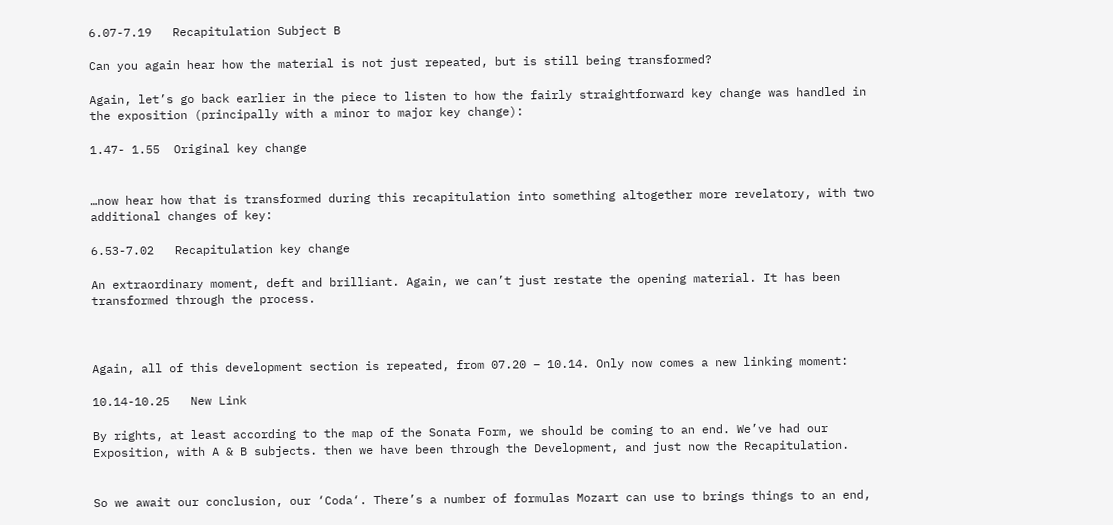6.07-7.19   Recapitulation Subject B

Can you again hear how the material is not just repeated, but is still being transformed?

Again, let’s go back earlier in the piece to listen to how the fairly straightforward key change was handled in the exposition (principally with a minor to major key change):

1.47- 1.55  Original key change


…now hear how that is transformed during this recapitulation into something altogether more revelatory, with two additional changes of key:

6.53-7.02   Recapitulation key change

An extraordinary moment, deft and brilliant. Again, we can’t just restate the opening material. It has been transformed through the process.



Again, all of this development section is repeated, from 07.20 – 10.14. Only now comes a new linking moment:

10.14-10.25   New Link

By rights, at least according to the map of the Sonata Form, we should be coming to an end. We’ve had our Exposition, with A & B subjects. then we have been through the Development, and just now the Recapitulation.


So we await our conclusion, our ‘Coda‘. There’s a number of formulas Mozart can use to brings things to an end,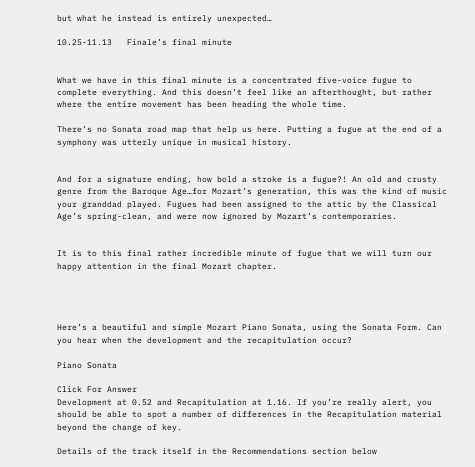but what he instead is entirely unexpected…

10.25-11.13   Finale’s final minute


What we have in this final minute is a concentrated five-voice fugue to complete everything. And this doesn’t feel like an afterthought, but rather where the entire movement has been heading the whole time.

There’s no Sonata road map that help us here. Putting a fugue at the end of a symphony was utterly unique in musical history.


And for a signature ending, how bold a stroke is a fugue?! An old and crusty genre from the Baroque Age…for Mozart’s generation, this was the kind of music your granddad played. Fugues had been assigned to the attic by the Classical Age’s spring-clean, and were now ignored by Mozart’s contemporaries.


It is to this final rather incredible minute of fugue that we will turn our happy attention in the final Mozart chapter.




Here’s a beautiful and simple Mozart Piano Sonata, using the Sonata Form. Can you hear when the development and the recapitulation occur?

Piano Sonata

Click For Answer
Development at 0.52 and Recapitulation at 1.16. If you’re really alert, you should be able to spot a number of differences in the Recapitulation material beyond the change of key.

Details of the track itself in the Recommendations section below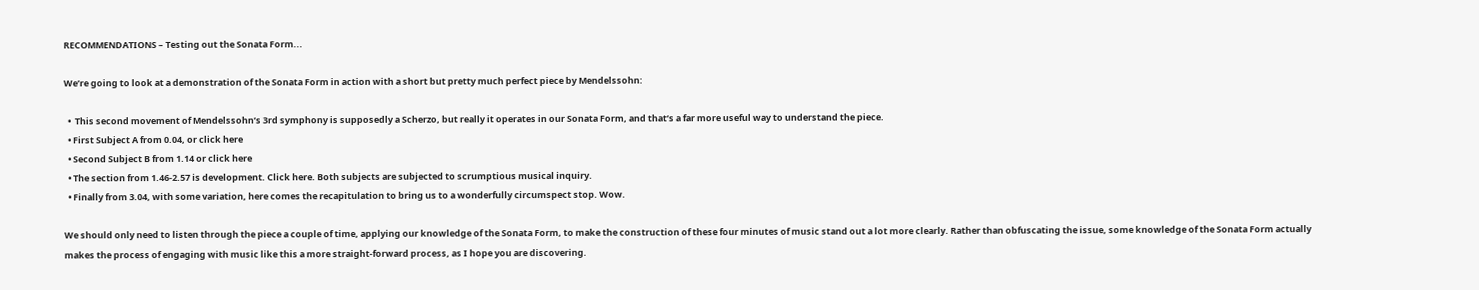RECOMMENDATIONS – Testing out the Sonata Form...

We’re going to look at a demonstration of the Sonata Form in action with a short but pretty much perfect piece by Mendelssohn:

  •  This second movement of Mendelssohn’s 3rd symphony is supposedly a Scherzo, but really it operates in our Sonata Form, and that’s a far more useful way to understand the piece.
  • First Subject A from 0.04, or click here
  • Second Subject B from 1.14 or click here
  • The section from 1.46-2.57 is development. Click here. Both subjects are subjected to scrumptious musical inquiry.
  • Finally from 3.04, with some variation, here comes the recapitulation to bring us to a wonderfully circumspect stop. Wow.

We should only need to listen through the piece a couple of time, applying our knowledge of the Sonata Form, to make the construction of these four minutes of music stand out a lot more clearly. Rather than obfuscating the issue, some knowledge of the Sonata Form actually makes the process of engaging with music like this a more straight-forward process, as I hope you are discovering.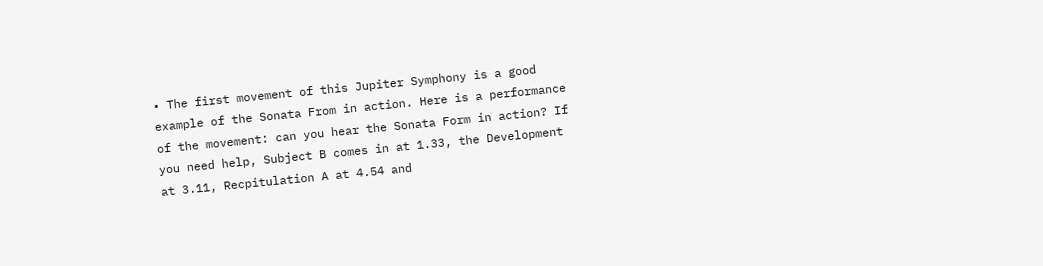• The first movement of this Jupiter Symphony is a good example of the Sonata From in action. Here is a performance of the movement: can you hear the Sonata Form in action? If you need help, Subject B comes in at 1.33, the Development at 3.11, Recpitulation A at 4.54 and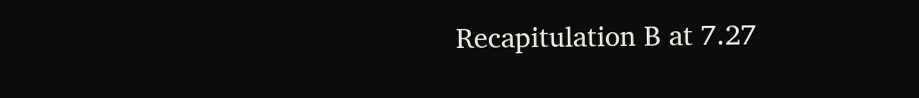Recapitulation B at 7.27